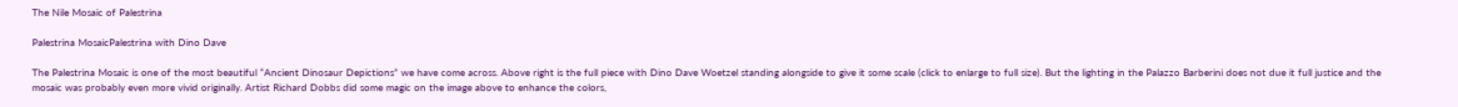The Nile Mosaic of Palestrina

Palestrina MosaicPalestrina with Dino Dave

The Palestrina Mosaic is one of the most beautiful “Ancient Dinosaur Depictions” we have come across. Above right is the full piece with Dino Dave Woetzel standing alongside to give it some scale (click to enlarge to full size). But the lighting in the Palazzo Barberini does not due it full justice and the mosaic was probably even more vivid originally. Artist Richard Dobbs did some magic on the image above to enhance the colors,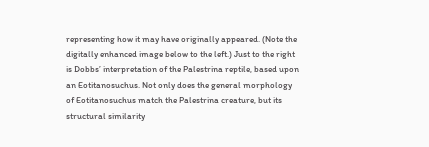representing how it may have originally appeared. (Note the digitally enhanced image below to the left.) Just to the right is Dobbs’ interpretation of the Palestrina reptile, based upon an Eotitanosuchus. Not only does the general morphology of Eotitanosuchus match the Palestrina creature, but its structural similarity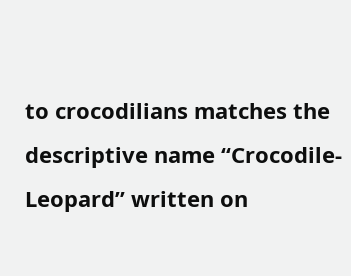to crocodilians matches the descriptive name “Crocodile-Leopard” written on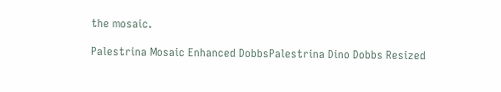the mosaic.

Palestrina Mosaic Enhanced DobbsPalestrina Dino Dobbs Resized